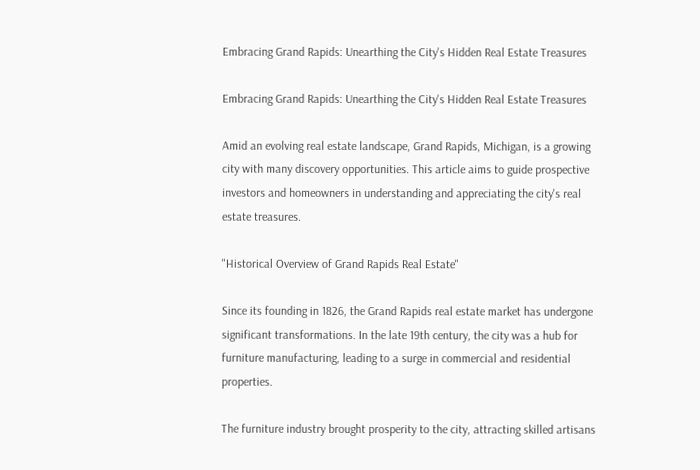Embracing Grand Rapids: Unearthing the City's Hidden Real Estate Treasures

Embracing Grand Rapids: Unearthing the City's Hidden Real Estate Treasures

Amid an evolving real estate landscape, Grand Rapids, Michigan, is a growing city with many discovery opportunities. This article aims to guide prospective investors and homeowners in understanding and appreciating the city's real estate treasures.

"Historical Overview of Grand Rapids Real Estate"

Since its founding in 1826, the Grand Rapids real estate market has undergone significant transformations. In the late 19th century, the city was a hub for furniture manufacturing, leading to a surge in commercial and residential properties.

The furniture industry brought prosperity to the city, attracting skilled artisans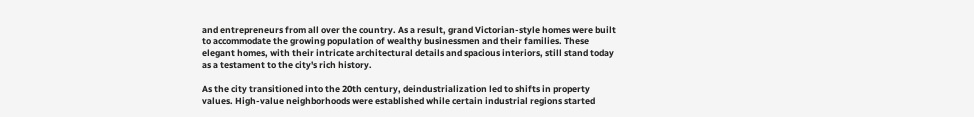and entrepreneurs from all over the country. As a result, grand Victorian-style homes were built to accommodate the growing population of wealthy businessmen and their families. These elegant homes, with their intricate architectural details and spacious interiors, still stand today as a testament to the city's rich history.

As the city transitioned into the 20th century, deindustrialization led to shifts in property values. High-value neighborhoods were established while certain industrial regions started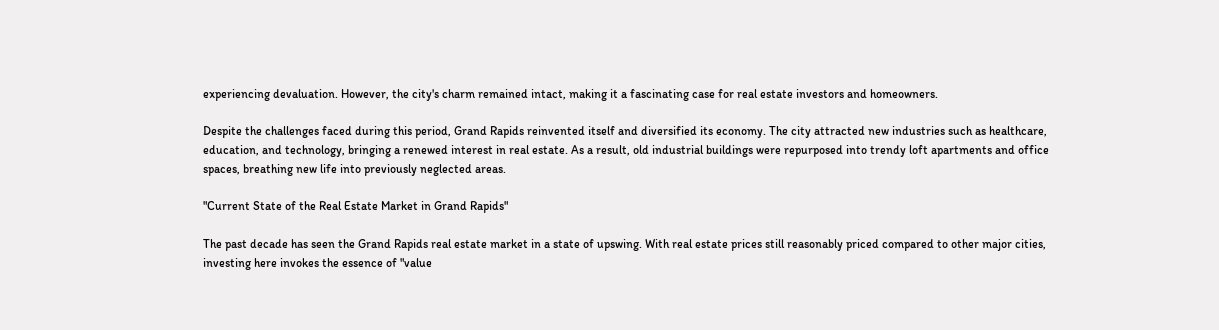experiencing devaluation. However, the city's charm remained intact, making it a fascinating case for real estate investors and homeowners.

Despite the challenges faced during this period, Grand Rapids reinvented itself and diversified its economy. The city attracted new industries such as healthcare, education, and technology, bringing a renewed interest in real estate. As a result, old industrial buildings were repurposed into trendy loft apartments and office spaces, breathing new life into previously neglected areas.

"Current State of the Real Estate Market in Grand Rapids"

The past decade has seen the Grand Rapids real estate market in a state of upswing. With real estate prices still reasonably priced compared to other major cities, investing here invokes the essence of "value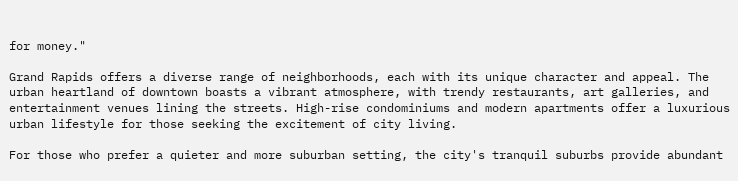for money."

Grand Rapids offers a diverse range of neighborhoods, each with its unique character and appeal. The urban heartland of downtown boasts a vibrant atmosphere, with trendy restaurants, art galleries, and entertainment venues lining the streets. High-rise condominiums and modern apartments offer a luxurious urban lifestyle for those seeking the excitement of city living.

For those who prefer a quieter and more suburban setting, the city's tranquil suburbs provide abundant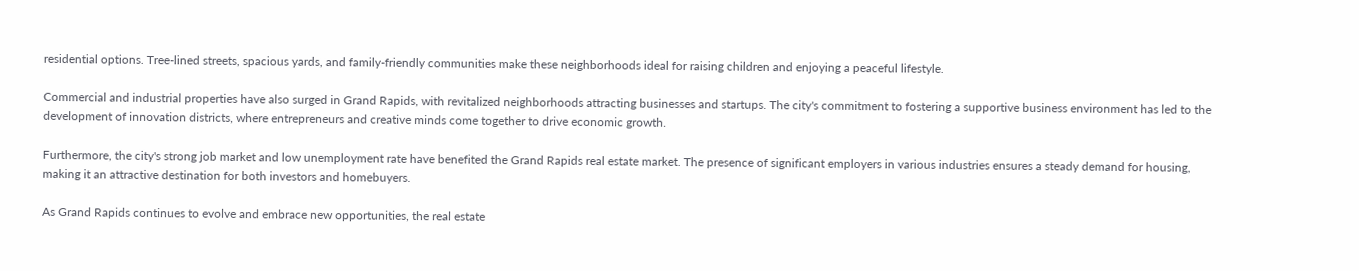residential options. Tree-lined streets, spacious yards, and family-friendly communities make these neighborhoods ideal for raising children and enjoying a peaceful lifestyle.

Commercial and industrial properties have also surged in Grand Rapids, with revitalized neighborhoods attracting businesses and startups. The city's commitment to fostering a supportive business environment has led to the development of innovation districts, where entrepreneurs and creative minds come together to drive economic growth.

Furthermore, the city's strong job market and low unemployment rate have benefited the Grand Rapids real estate market. The presence of significant employers in various industries ensures a steady demand for housing, making it an attractive destination for both investors and homebuyers.

As Grand Rapids continues to evolve and embrace new opportunities, the real estate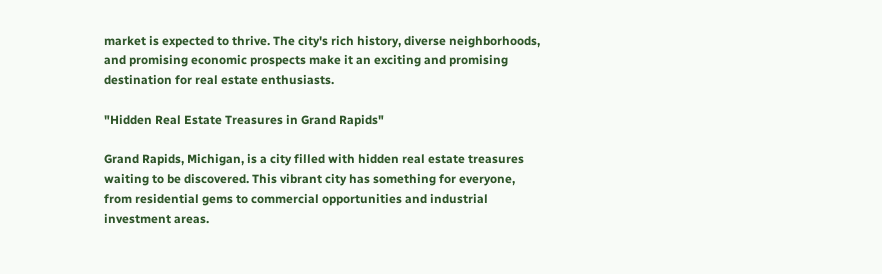market is expected to thrive. The city's rich history, diverse neighborhoods, and promising economic prospects make it an exciting and promising destination for real estate enthusiasts.

"Hidden Real Estate Treasures in Grand Rapids"

Grand Rapids, Michigan, is a city filled with hidden real estate treasures waiting to be discovered. This vibrant city has something for everyone, from residential gems to commercial opportunities and industrial investment areas.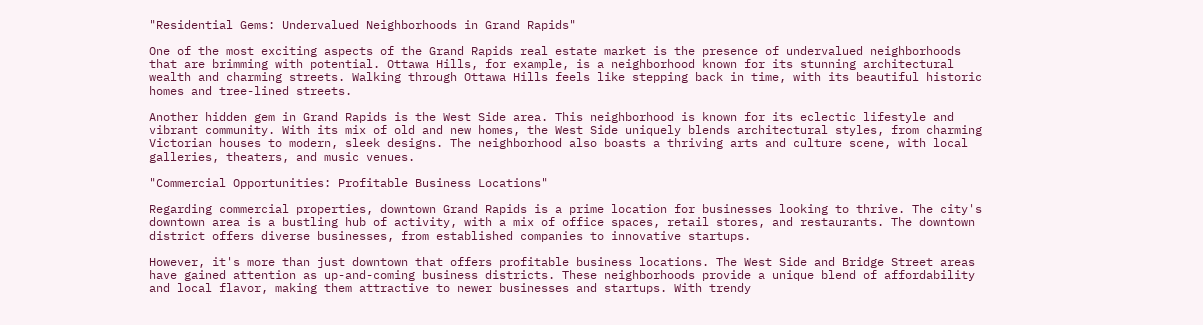"Residential Gems: Undervalued Neighborhoods in Grand Rapids"

One of the most exciting aspects of the Grand Rapids real estate market is the presence of undervalued neighborhoods that are brimming with potential. Ottawa Hills, for example, is a neighborhood known for its stunning architectural wealth and charming streets. Walking through Ottawa Hills feels like stepping back in time, with its beautiful historic homes and tree-lined streets.

Another hidden gem in Grand Rapids is the West Side area. This neighborhood is known for its eclectic lifestyle and vibrant community. With its mix of old and new homes, the West Side uniquely blends architectural styles, from charming Victorian houses to modern, sleek designs. The neighborhood also boasts a thriving arts and culture scene, with local galleries, theaters, and music venues.

"Commercial Opportunities: Profitable Business Locations"

Regarding commercial properties, downtown Grand Rapids is a prime location for businesses looking to thrive. The city's downtown area is a bustling hub of activity, with a mix of office spaces, retail stores, and restaurants. The downtown district offers diverse businesses, from established companies to innovative startups.

However, it's more than just downtown that offers profitable business locations. The West Side and Bridge Street areas have gained attention as up-and-coming business districts. These neighborhoods provide a unique blend of affordability and local flavor, making them attractive to newer businesses and startups. With trendy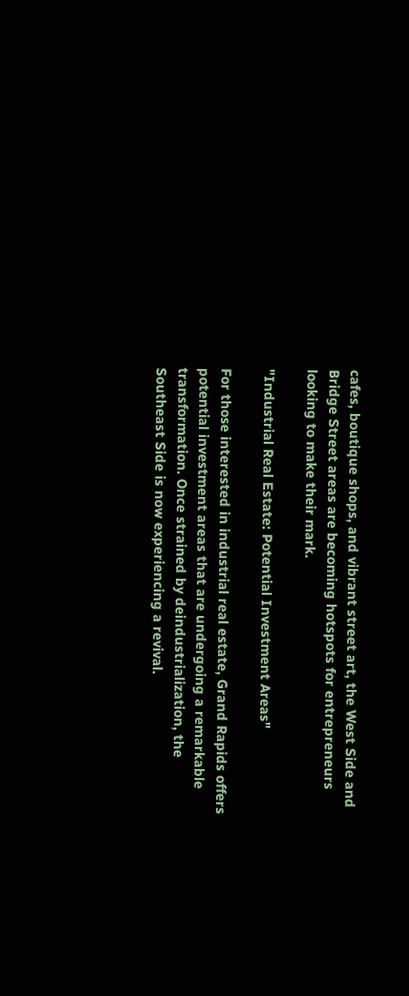cafes, boutique shops, and vibrant street art, the West Side and Bridge Street areas are becoming hotspots for entrepreneurs looking to make their mark.

"Industrial Real Estate: Potential Investment Areas"

For those interested in industrial real estate, Grand Rapids offers potential investment areas that are undergoing a remarkable transformation. Once strained by deindustrialization, the Southeast Side is now experiencing a revival.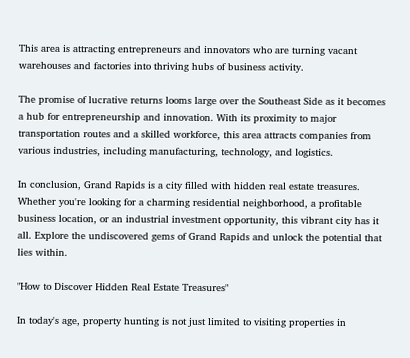This area is attracting entrepreneurs and innovators who are turning vacant warehouses and factories into thriving hubs of business activity.

The promise of lucrative returns looms large over the Southeast Side as it becomes a hub for entrepreneurship and innovation. With its proximity to major transportation routes and a skilled workforce, this area attracts companies from various industries, including manufacturing, technology, and logistics.

In conclusion, Grand Rapids is a city filled with hidden real estate treasures. Whether you're looking for a charming residential neighborhood, a profitable business location, or an industrial investment opportunity, this vibrant city has it all. Explore the undiscovered gems of Grand Rapids and unlock the potential that lies within.

"How to Discover Hidden Real Estate Treasures"

In today's age, property hunting is not just limited to visiting properties in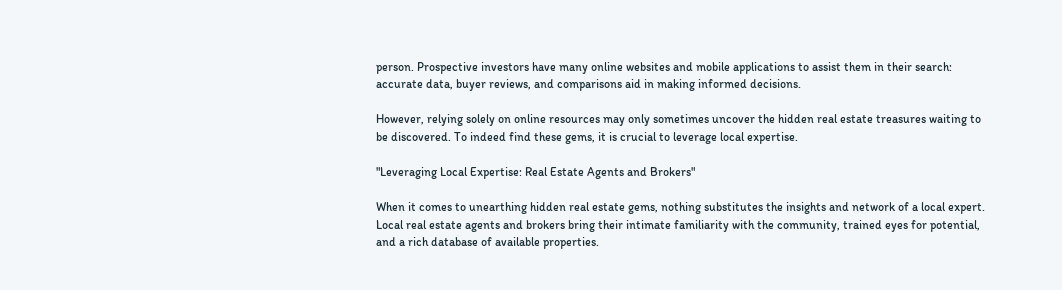person. Prospective investors have many online websites and mobile applications to assist them in their search: accurate data, buyer reviews, and comparisons aid in making informed decisions.

However, relying solely on online resources may only sometimes uncover the hidden real estate treasures waiting to be discovered. To indeed find these gems, it is crucial to leverage local expertise.

"Leveraging Local Expertise: Real Estate Agents and Brokers"

When it comes to unearthing hidden real estate gems, nothing substitutes the insights and network of a local expert. Local real estate agents and brokers bring their intimate familiarity with the community, trained eyes for potential, and a rich database of available properties.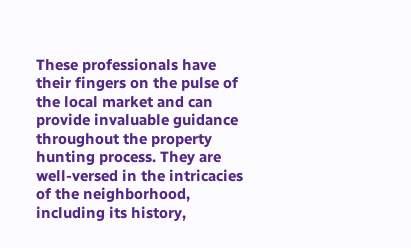These professionals have their fingers on the pulse of the local market and can provide invaluable guidance throughout the property hunting process. They are well-versed in the intricacies of the neighborhood, including its history,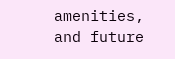amenities, and future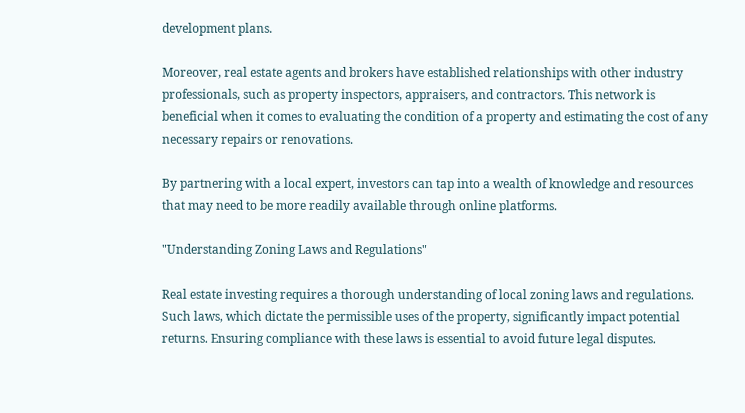development plans.

Moreover, real estate agents and brokers have established relationships with other industry professionals, such as property inspectors, appraisers, and contractors. This network is beneficial when it comes to evaluating the condition of a property and estimating the cost of any necessary repairs or renovations.

By partnering with a local expert, investors can tap into a wealth of knowledge and resources that may need to be more readily available through online platforms.

"Understanding Zoning Laws and Regulations"

Real estate investing requires a thorough understanding of local zoning laws and regulations. Such laws, which dictate the permissible uses of the property, significantly impact potential returns. Ensuring compliance with these laws is essential to avoid future legal disputes.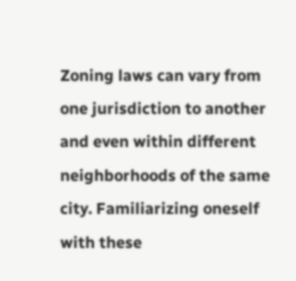Zoning laws can vary from one jurisdiction to another and even within different neighborhoods of the same city. Familiarizing oneself with these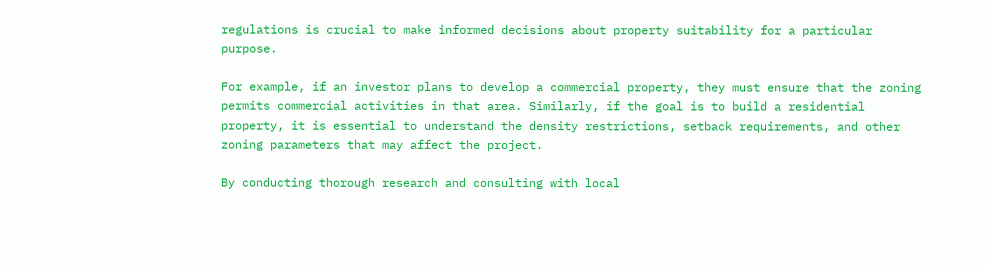regulations is crucial to make informed decisions about property suitability for a particular purpose.

For example, if an investor plans to develop a commercial property, they must ensure that the zoning permits commercial activities in that area. Similarly, if the goal is to build a residential property, it is essential to understand the density restrictions, setback requirements, and other zoning parameters that may affect the project.

By conducting thorough research and consulting with local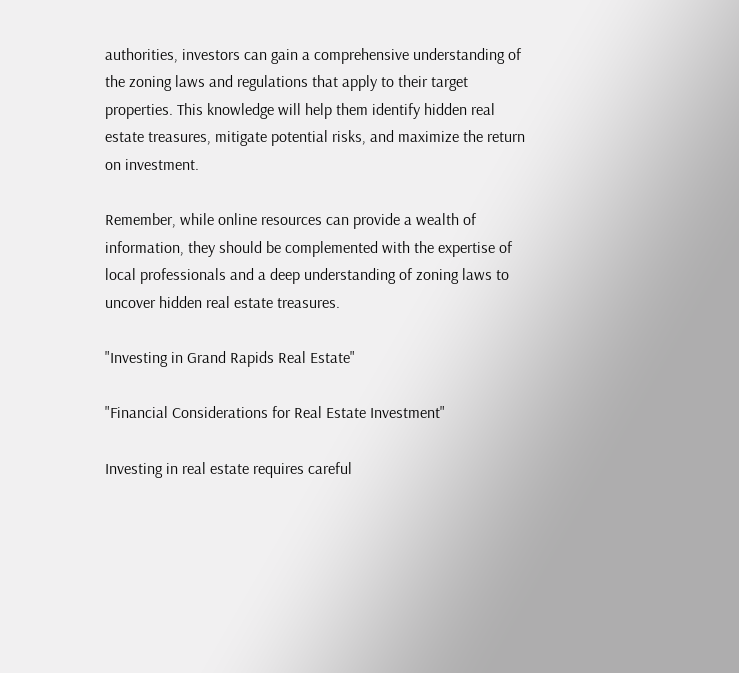authorities, investors can gain a comprehensive understanding of the zoning laws and regulations that apply to their target properties. This knowledge will help them identify hidden real estate treasures, mitigate potential risks, and maximize the return on investment.

Remember, while online resources can provide a wealth of information, they should be complemented with the expertise of local professionals and a deep understanding of zoning laws to uncover hidden real estate treasures.

"Investing in Grand Rapids Real Estate"

"Financial Considerations for Real Estate Investment"

Investing in real estate requires careful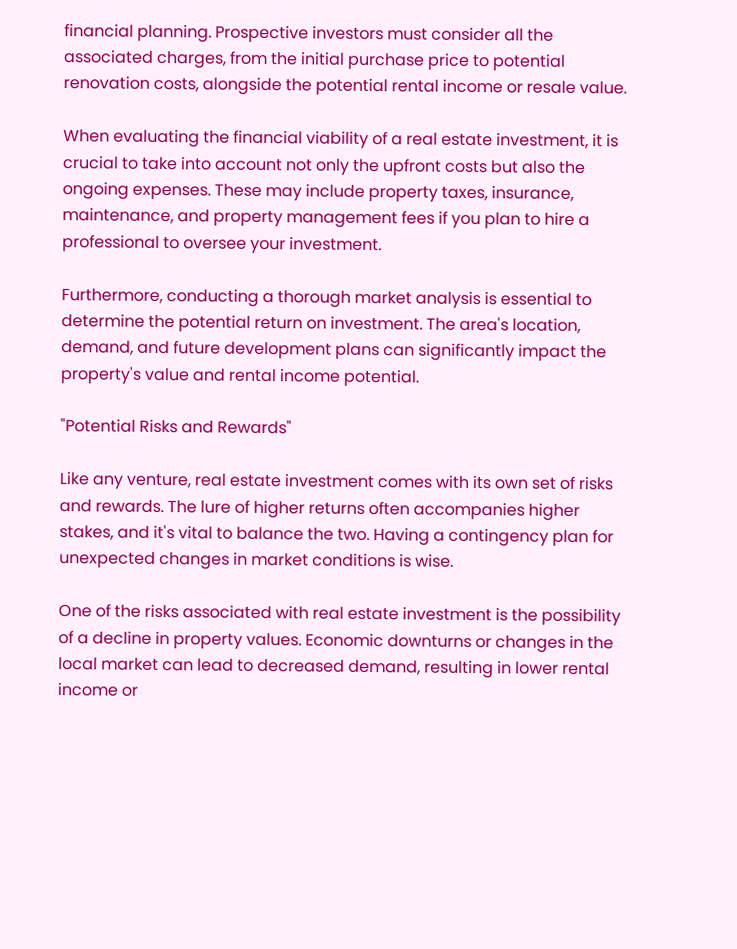financial planning. Prospective investors must consider all the associated charges, from the initial purchase price to potential renovation costs, alongside the potential rental income or resale value.

When evaluating the financial viability of a real estate investment, it is crucial to take into account not only the upfront costs but also the ongoing expenses. These may include property taxes, insurance, maintenance, and property management fees if you plan to hire a professional to oversee your investment.

Furthermore, conducting a thorough market analysis is essential to determine the potential return on investment. The area's location, demand, and future development plans can significantly impact the property's value and rental income potential.

"Potential Risks and Rewards"

Like any venture, real estate investment comes with its own set of risks and rewards. The lure of higher returns often accompanies higher stakes, and it's vital to balance the two. Having a contingency plan for unexpected changes in market conditions is wise.

One of the risks associated with real estate investment is the possibility of a decline in property values. Economic downturns or changes in the local market can lead to decreased demand, resulting in lower rental income or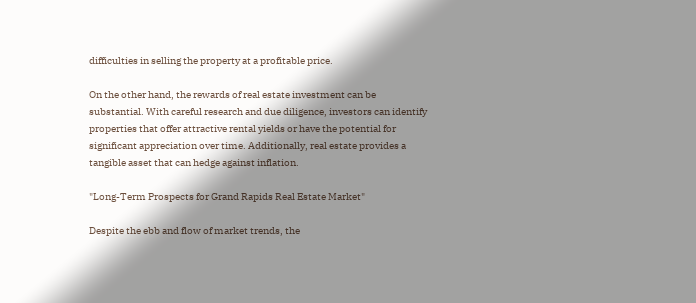difficulties in selling the property at a profitable price.

On the other hand, the rewards of real estate investment can be substantial. With careful research and due diligence, investors can identify properties that offer attractive rental yields or have the potential for significant appreciation over time. Additionally, real estate provides a tangible asset that can hedge against inflation.

"Long-Term Prospects for Grand Rapids Real Estate Market"

Despite the ebb and flow of market trends, the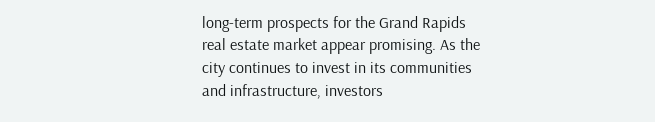long-term prospects for the Grand Rapids real estate market appear promising. As the city continues to invest in its communities and infrastructure, investors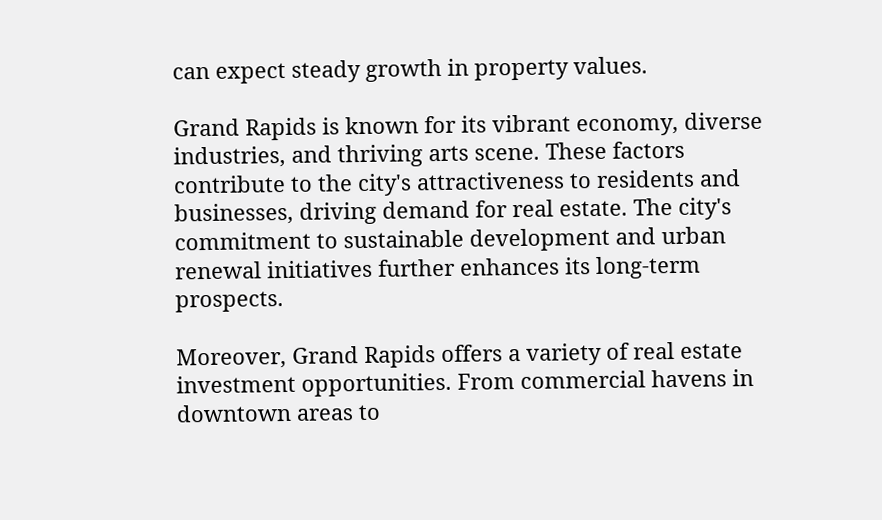can expect steady growth in property values.

Grand Rapids is known for its vibrant economy, diverse industries, and thriving arts scene. These factors contribute to the city's attractiveness to residents and businesses, driving demand for real estate. The city's commitment to sustainable development and urban renewal initiatives further enhances its long-term prospects.

Moreover, Grand Rapids offers a variety of real estate investment opportunities. From commercial havens in downtown areas to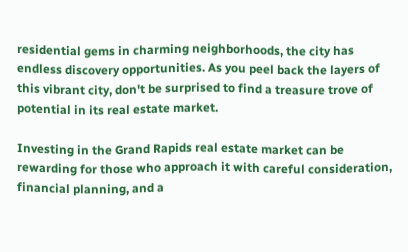residential gems in charming neighborhoods, the city has endless discovery opportunities. As you peel back the layers of this vibrant city, don't be surprised to find a treasure trove of potential in its real estate market.

Investing in the Grand Rapids real estate market can be rewarding for those who approach it with careful consideration, financial planning, and a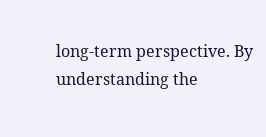long-term perspective. By understanding the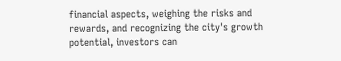financial aspects, weighing the risks and rewards, and recognizing the city's growth potential, investors can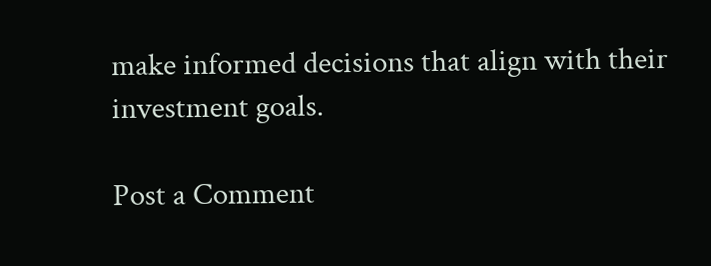make informed decisions that align with their investment goals.

Post a Comment